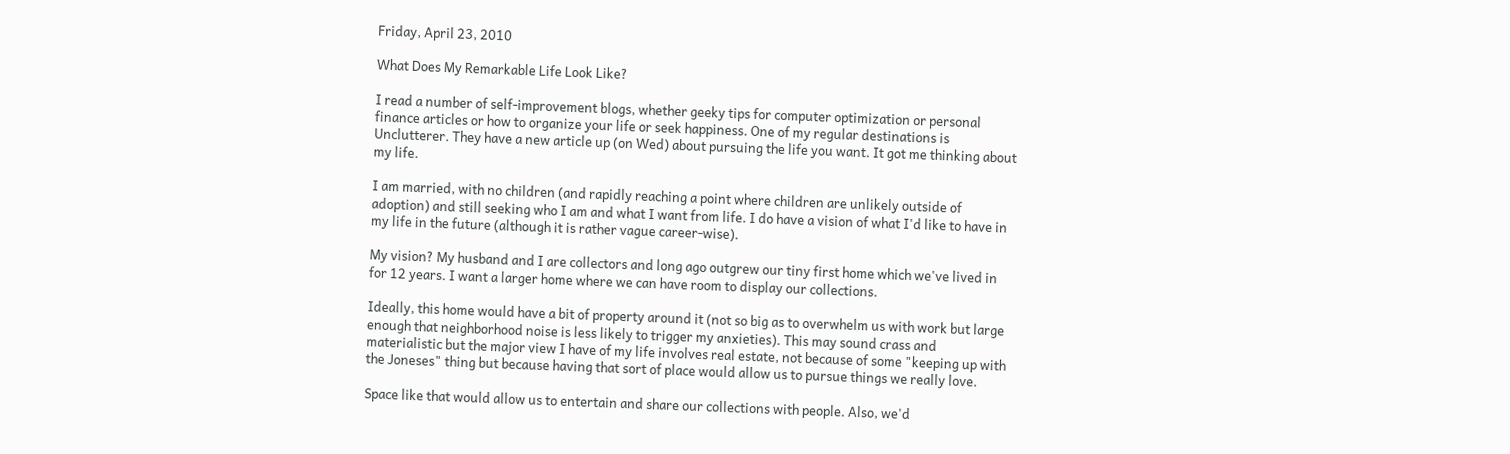Friday, April 23, 2010

What Does My Remarkable Life Look Like?

I read a number of self-improvement blogs, whether geeky tips for computer optimization or personal finance articles or how to organize your life or seek happiness. One of my regular destinations is Unclutterer. They have a new article up (on Wed) about pursuing the life you want. It got me thinking about my life.

I am married, with no children (and rapidly reaching a point where children are unlikely outside of adoption) and still seeking who I am and what I want from life. I do have a vision of what I'd like to have in my life in the future (although it is rather vague career-wise).

My vision? My husband and I are collectors and long ago outgrew our tiny first home which we've lived in for 12 years. I want a larger home where we can have room to display our collections.

Ideally, this home would have a bit of property around it (not so big as to overwhelm us with work but large enough that neighborhood noise is less likely to trigger my anxieties). This may sound crass and materialistic but the major view I have of my life involves real estate, not because of some "keeping up with the Joneses" thing but because having that sort of place would allow us to pursue things we really love.

Space like that would allow us to entertain and share our collections with people. Also, we'd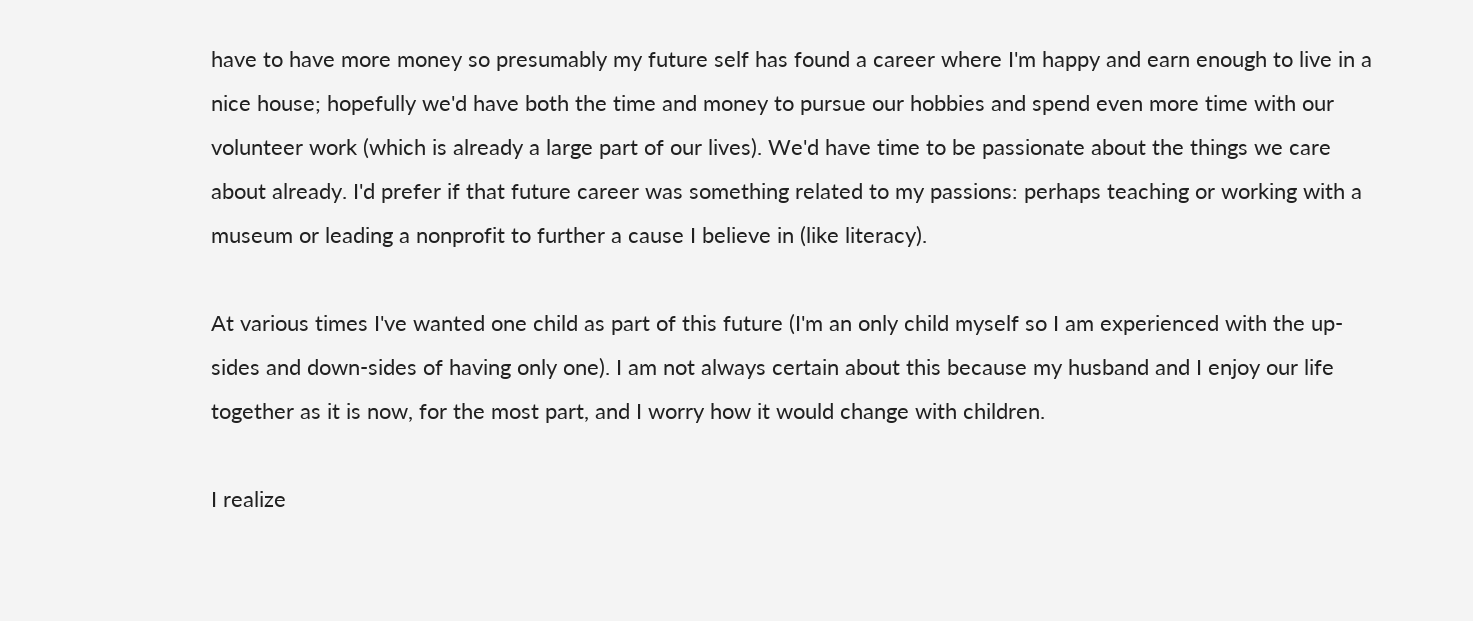have to have more money so presumably my future self has found a career where I'm happy and earn enough to live in a nice house; hopefully we'd have both the time and money to pursue our hobbies and spend even more time with our volunteer work (which is already a large part of our lives). We'd have time to be passionate about the things we care about already. I'd prefer if that future career was something related to my passions: perhaps teaching or working with a museum or leading a nonprofit to further a cause I believe in (like literacy).

At various times I've wanted one child as part of this future (I'm an only child myself so I am experienced with the up-sides and down-sides of having only one). I am not always certain about this because my husband and I enjoy our life together as it is now, for the most part, and I worry how it would change with children.

I realize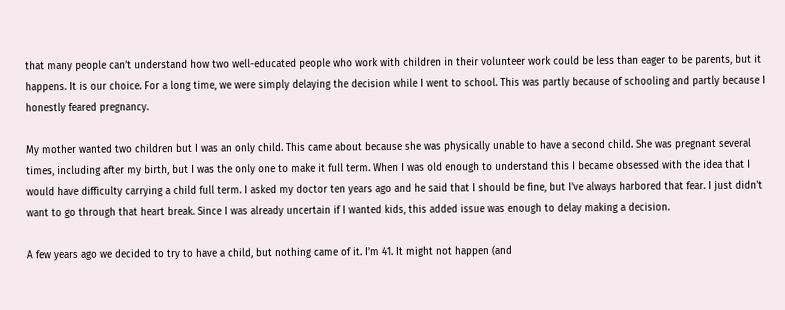that many people can't understand how two well-educated people who work with children in their volunteer work could be less than eager to be parents, but it happens. It is our choice. For a long time, we were simply delaying the decision while I went to school. This was partly because of schooling and partly because I honestly feared pregnancy.

My mother wanted two children but I was an only child. This came about because she was physically unable to have a second child. She was pregnant several times, including after my birth, but I was the only one to make it full term. When I was old enough to understand this I became obsessed with the idea that I would have difficulty carrying a child full term. I asked my doctor ten years ago and he said that I should be fine, but I've always harbored that fear. I just didn't want to go through that heart break. Since I was already uncertain if I wanted kids, this added issue was enough to delay making a decision.

A few years ago we decided to try to have a child, but nothing came of it. I'm 41. It might not happen (and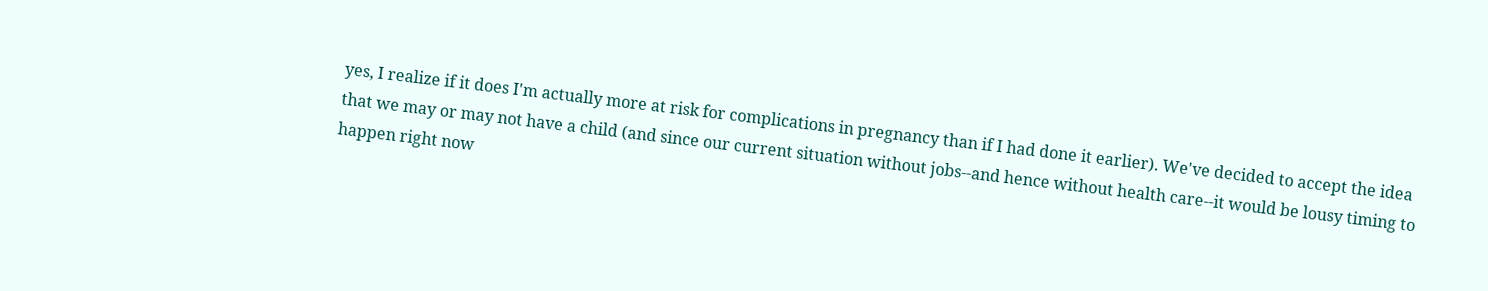yes, I realize if it does I'm actually more at risk for complications in pregnancy than if I had done it earlier). We've decided to accept the idea that we may or may not have a child (and since our current situation without jobs--and hence without health care--it would be lousy timing to happen right now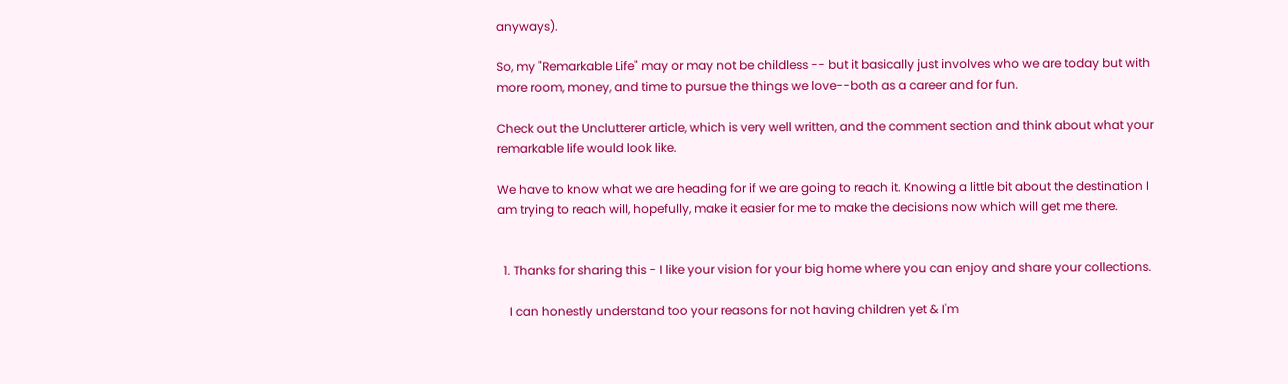anyways).

So, my "Remarkable Life" may or may not be childless -- but it basically just involves who we are today but with more room, money, and time to pursue the things we love--both as a career and for fun.

Check out the Unclutterer article, which is very well written, and the comment section and think about what your remarkable life would look like.

We have to know what we are heading for if we are going to reach it. Knowing a little bit about the destination I am trying to reach will, hopefully, make it easier for me to make the decisions now which will get me there.


  1. Thanks for sharing this - I like your vision for your big home where you can enjoy and share your collections.

    I can honestly understand too your reasons for not having children yet & I'm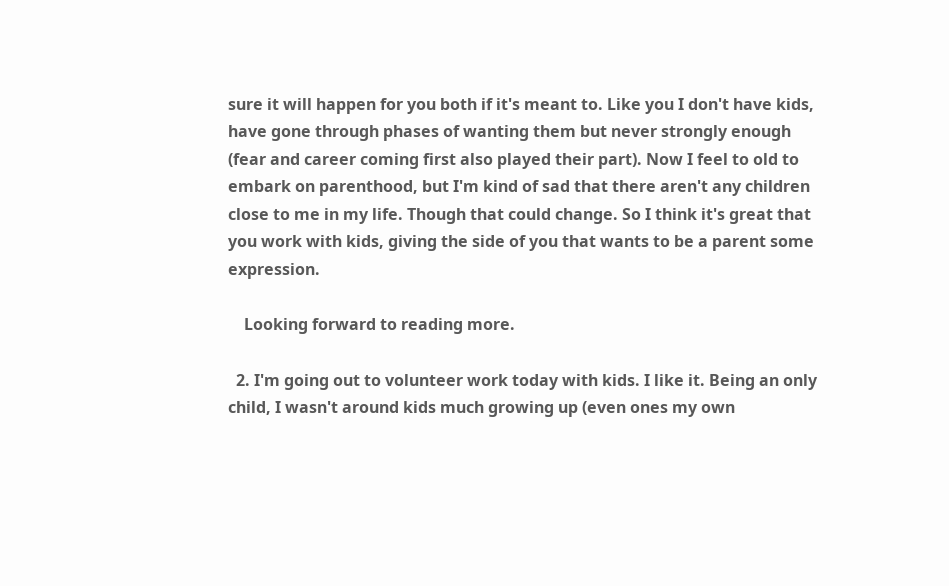sure it will happen for you both if it's meant to. Like you I don't have kids, have gone through phases of wanting them but never strongly enough (fear and career coming first also played their part). Now I feel to old to embark on parenthood, but I'm kind of sad that there aren't any children close to me in my life. Though that could change. So I think it's great that you work with kids, giving the side of you that wants to be a parent some expression.

    Looking forward to reading more.

  2. I'm going out to volunteer work today with kids. I like it. Being an only child, I wasn't around kids much growing up (even ones my own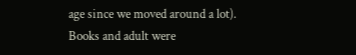age since we moved around a lot). Books and adult were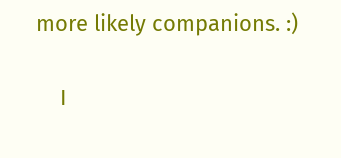more likely companions. :)

    I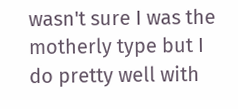wasn't sure I was the motherly type but I do pretty well with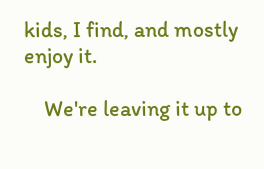kids, I find, and mostly enjoy it.

    We're leaving it up to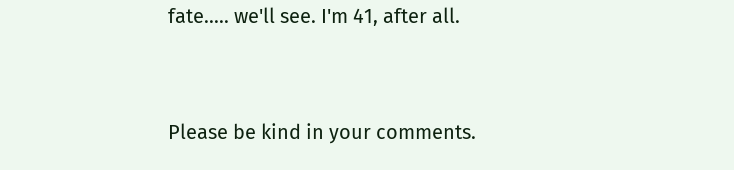fate..... we'll see. I'm 41, after all.


Please be kind in your comments.